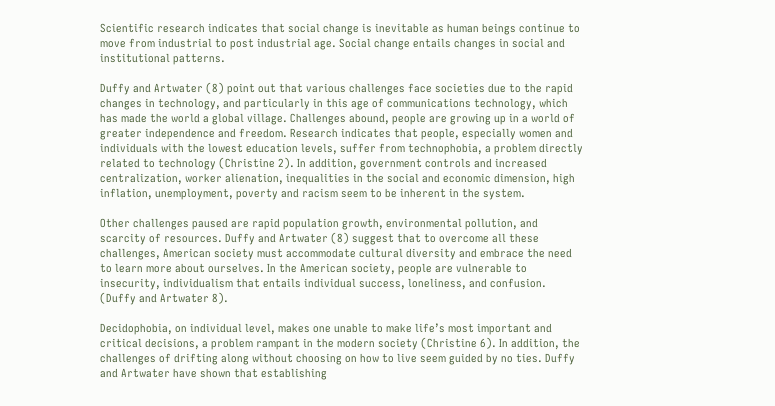Scientific research indicates that social change is inevitable as human beings continue to move from industrial to post industrial age. Social change entails changes in social and institutional patterns.

Duffy and Artwater (8) point out that various challenges face societies due to the rapid changes in technology, and particularly in this age of communications technology, which has made the world a global village. Challenges abound, people are growing up in a world of greater independence and freedom. Research indicates that people, especially women and individuals with the lowest education levels, suffer from technophobia, a problem directly related to technology (Christine 2). In addition, government controls and increased centralization, worker alienation, inequalities in the social and economic dimension, high inflation, unemployment, poverty and racism seem to be inherent in the system.

Other challenges paused are rapid population growth, environmental pollution, and scarcity of resources. Duffy and Artwater (8) suggest that to overcome all these challenges, American society must accommodate cultural diversity and embrace the need to learn more about ourselves. In the American society, people are vulnerable to insecurity, individualism that entails individual success, loneliness, and confusion. (Duffy and Artwater 8).

Decidophobia, on individual level, makes one unable to make life’s most important and critical decisions, a problem rampant in the modern society (Christine 6). In addition, the challenges of drifting along without choosing on how to live seem guided by no ties. Duffy and Artwater have shown that establishing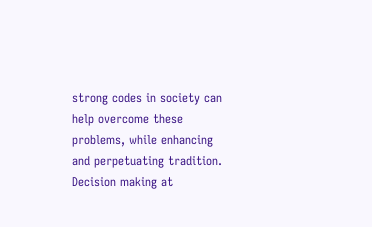strong codes in society can help overcome these problems, while enhancing and perpetuating tradition. Decision making at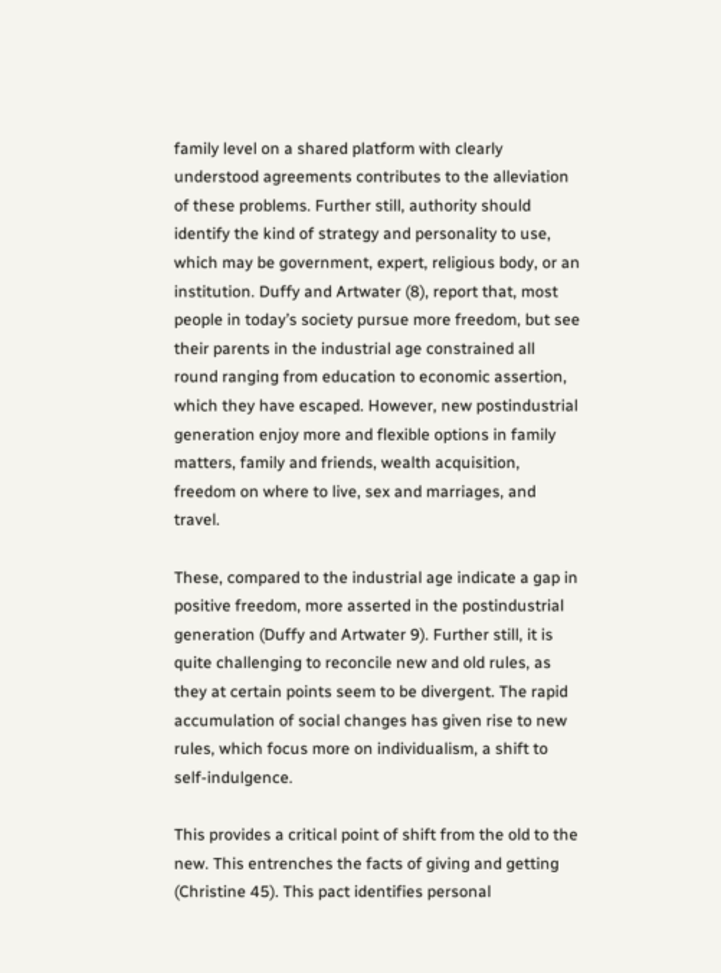family level on a shared platform with clearly understood agreements contributes to the alleviation of these problems. Further still, authority should identify the kind of strategy and personality to use, which may be government, expert, religious body, or an institution. Duffy and Artwater (8), report that, most people in today’s society pursue more freedom, but see their parents in the industrial age constrained all round ranging from education to economic assertion, which they have escaped. However, new postindustrial generation enjoy more and flexible options in family matters, family and friends, wealth acquisition, freedom on where to live, sex and marriages, and travel.

These, compared to the industrial age indicate a gap in positive freedom, more asserted in the postindustrial generation (Duffy and Artwater 9). Further still, it is quite challenging to reconcile new and old rules, as they at certain points seem to be divergent. The rapid accumulation of social changes has given rise to new rules, which focus more on individualism, a shift to self-indulgence.

This provides a critical point of shift from the old to the new. This entrenches the facts of giving and getting (Christine 45). This pact identifies personal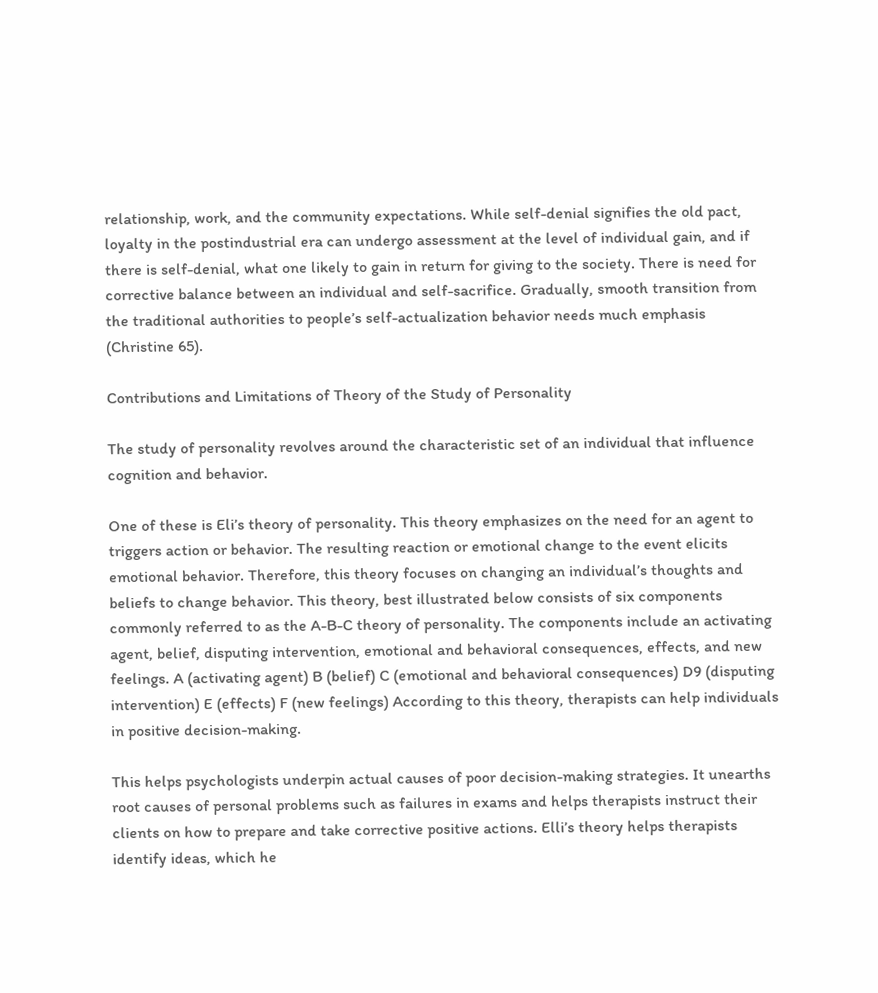relationship, work, and the community expectations. While self-denial signifies the old pact, loyalty in the postindustrial era can undergo assessment at the level of individual gain, and if there is self-denial, what one likely to gain in return for giving to the society. There is need for corrective balance between an individual and self-sacrifice. Gradually, smooth transition from the traditional authorities to people’s self-actualization behavior needs much emphasis (Christine 65).

Contributions and Limitations of Theory of the Study of Personality

The study of personality revolves around the characteristic set of an individual that influence cognition and behavior.

One of these is Eli’s theory of personality. This theory emphasizes on the need for an agent to triggers action or behavior. The resulting reaction or emotional change to the event elicits emotional behavior. Therefore, this theory focuses on changing an individual’s thoughts and beliefs to change behavior. This theory, best illustrated below consists of six components commonly referred to as the A-B-C theory of personality. The components include an activating agent, belief, disputing intervention, emotional and behavioral consequences, effects, and new feelings. A (activating agent) B (belief) C (emotional and behavioral consequences) D9 (disputing intervention) E (effects) F (new feelings) According to this theory, therapists can help individuals in positive decision-making.

This helps psychologists underpin actual causes of poor decision-making strategies. It unearths root causes of personal problems such as failures in exams and helps therapists instruct their clients on how to prepare and take corrective positive actions. Elli’s theory helps therapists identify ideas, which he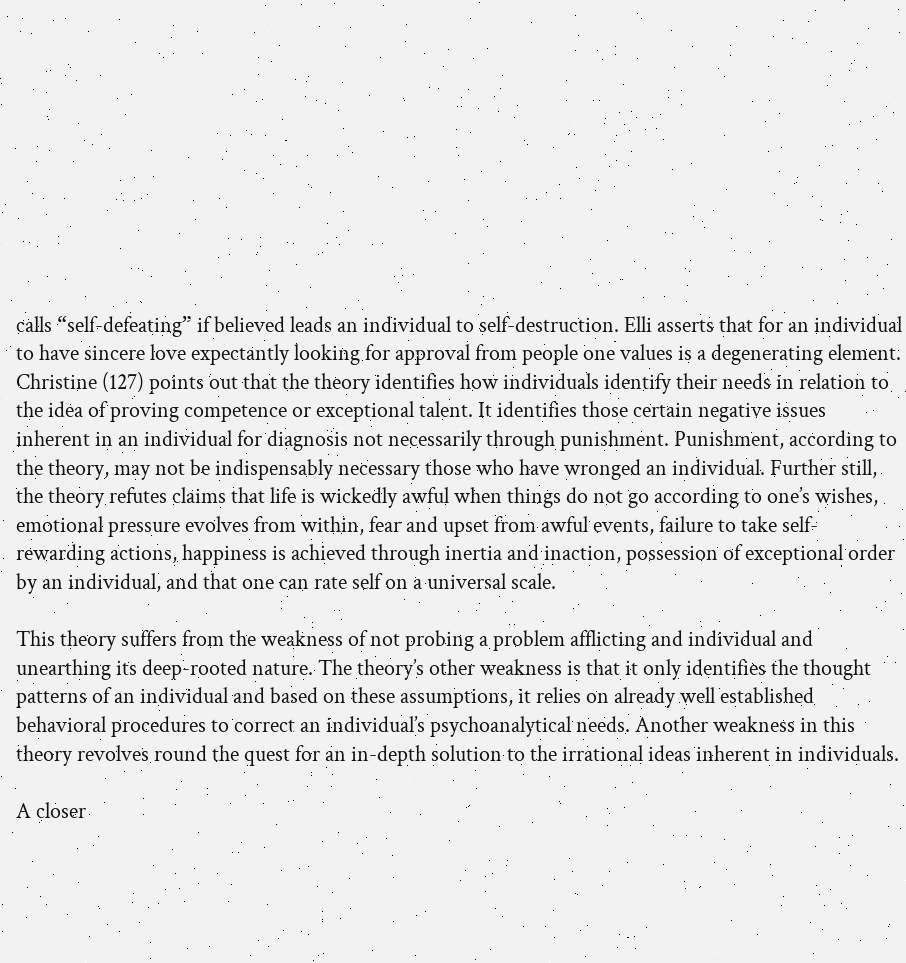calls “self-defeating” if believed leads an individual to self-destruction. Elli asserts that for an individual to have sincere love expectantly looking for approval from people one values is a degenerating element. Christine (127) points out that the theory identifies how individuals identify their needs in relation to the idea of proving competence or exceptional talent. It identifies those certain negative issues inherent in an individual for diagnosis not necessarily through punishment. Punishment, according to the theory, may not be indispensably necessary those who have wronged an individual. Further still, the theory refutes claims that life is wickedly awful when things do not go according to one’s wishes, emotional pressure evolves from within, fear and upset from awful events, failure to take self-rewarding actions, happiness is achieved through inertia and inaction, possession of exceptional order by an individual, and that one can rate self on a universal scale.

This theory suffers from the weakness of not probing a problem afflicting and individual and unearthing its deep-rooted nature. The theory’s other weakness is that it only identifies the thought patterns of an individual and based on these assumptions, it relies on already well established behavioral procedures to correct an individual’s psychoanalytical needs. Another weakness in this theory revolves round the quest for an in-depth solution to the irrational ideas inherent in individuals.

A closer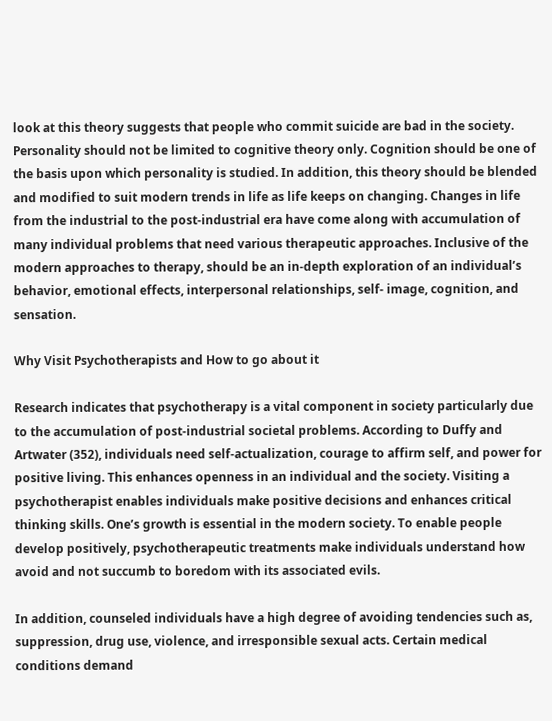look at this theory suggests that people who commit suicide are bad in the society. Personality should not be limited to cognitive theory only. Cognition should be one of the basis upon which personality is studied. In addition, this theory should be blended and modified to suit modern trends in life as life keeps on changing. Changes in life from the industrial to the post-industrial era have come along with accumulation of many individual problems that need various therapeutic approaches. Inclusive of the modern approaches to therapy, should be an in-depth exploration of an individual’s behavior, emotional effects, interpersonal relationships, self- image, cognition, and sensation.

Why Visit Psychotherapists and How to go about it

Research indicates that psychotherapy is a vital component in society particularly due to the accumulation of post-industrial societal problems. According to Duffy and Artwater (352), individuals need self-actualization, courage to affirm self, and power for positive living. This enhances openness in an individual and the society. Visiting a psychotherapist enables individuals make positive decisions and enhances critical thinking skills. One’s growth is essential in the modern society. To enable people develop positively, psychotherapeutic treatments make individuals understand how avoid and not succumb to boredom with its associated evils.

In addition, counseled individuals have a high degree of avoiding tendencies such as, suppression, drug use, violence, and irresponsible sexual acts. Certain medical conditions demand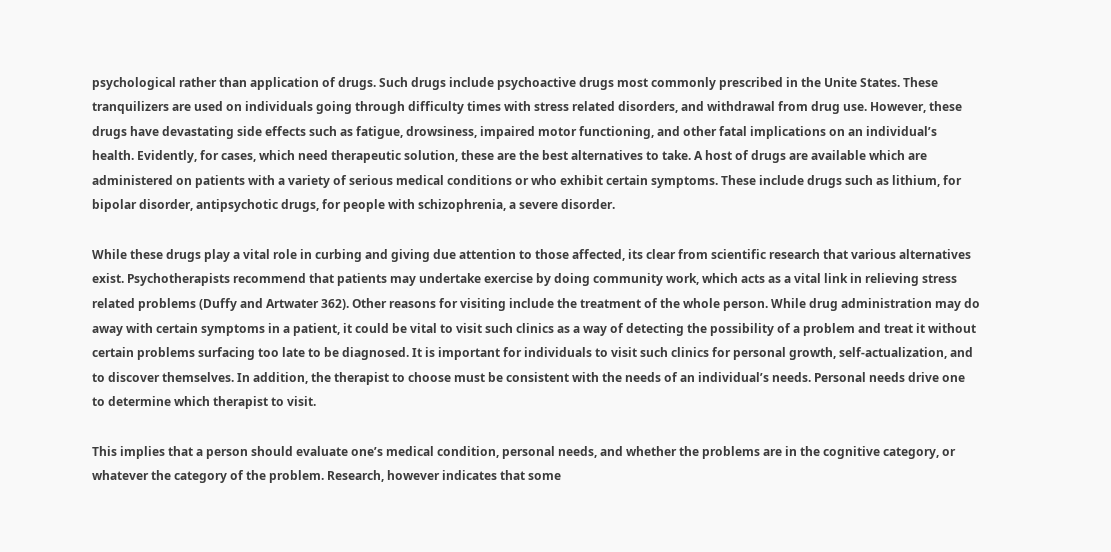psychological rather than application of drugs. Such drugs include psychoactive drugs most commonly prescribed in the Unite States. These tranquilizers are used on individuals going through difficulty times with stress related disorders, and withdrawal from drug use. However, these drugs have devastating side effects such as fatigue, drowsiness, impaired motor functioning, and other fatal implications on an individual’s health. Evidently, for cases, which need therapeutic solution, these are the best alternatives to take. A host of drugs are available which are administered on patients with a variety of serious medical conditions or who exhibit certain symptoms. These include drugs such as lithium, for bipolar disorder, antipsychotic drugs, for people with schizophrenia, a severe disorder.

While these drugs play a vital role in curbing and giving due attention to those affected, its clear from scientific research that various alternatives exist. Psychotherapists recommend that patients may undertake exercise by doing community work, which acts as a vital link in relieving stress related problems (Duffy and Artwater 362). Other reasons for visiting include the treatment of the whole person. While drug administration may do away with certain symptoms in a patient, it could be vital to visit such clinics as a way of detecting the possibility of a problem and treat it without certain problems surfacing too late to be diagnosed. It is important for individuals to visit such clinics for personal growth, self-actualization, and to discover themselves. In addition, the therapist to choose must be consistent with the needs of an individual’s needs. Personal needs drive one to determine which therapist to visit.

This implies that a person should evaluate one’s medical condition, personal needs, and whether the problems are in the cognitive category, or whatever the category of the problem. Research, however indicates that some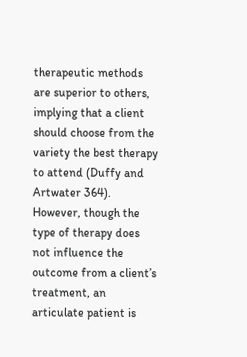therapeutic methods are superior to others, implying that a client should choose from the variety the best therapy to attend (Duffy and Artwater 364). However, though the type of therapy does not influence the outcome from a client’s treatment, an articulate patient is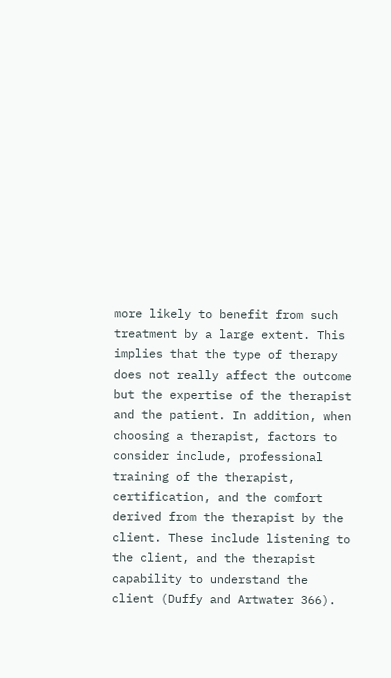more likely to benefit from such treatment by a large extent. This implies that the type of therapy does not really affect the outcome but the expertise of the therapist and the patient. In addition, when choosing a therapist, factors to consider include, professional training of the therapist, certification, and the comfort derived from the therapist by the client. These include listening to the client, and the therapist capability to understand the client (Duffy and Artwater 366).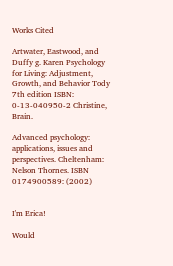Works Cited

Artwater, Eastwood, and Duffy g. Karen Psychology for Living: Adjustment, Growth, and Behavior Tody 7th edition ISBN: 0-13-040950-2 Christine, Brain.

Advanced psychology: applications, issues and perspectives. Cheltenham: Nelson Thornes. ISBN 0174900589: (2002)


I'm Erica!

Would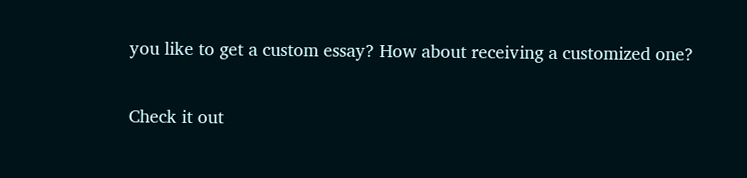you like to get a custom essay? How about receiving a customized one?

Check it out